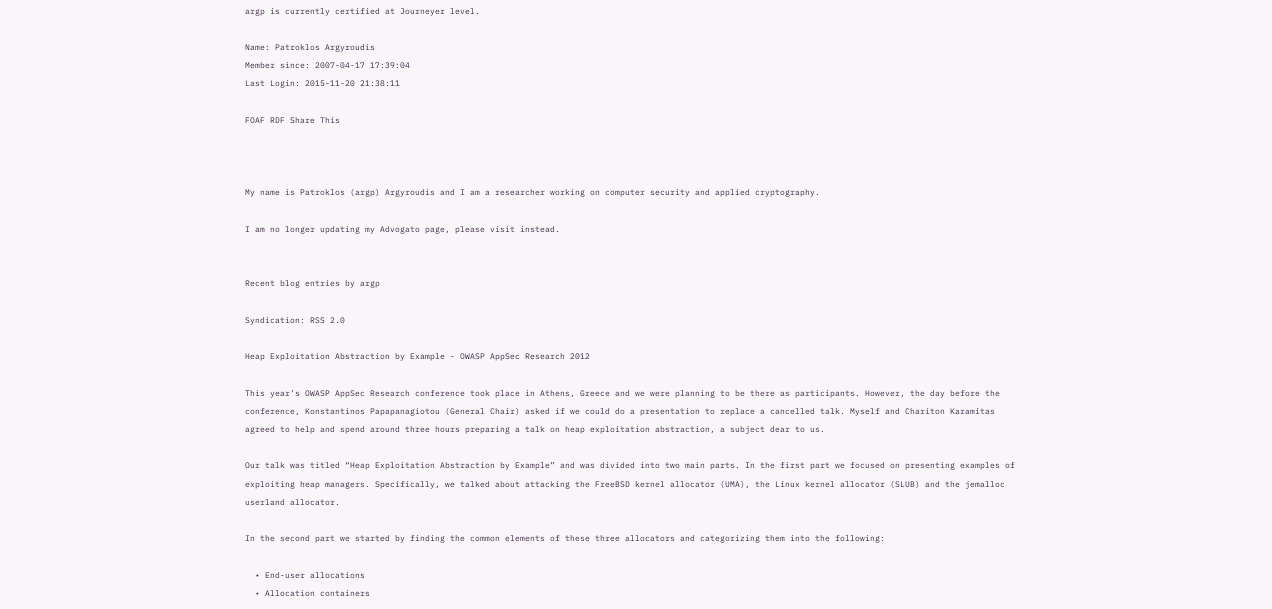argp is currently certified at Journeyer level.

Name: Patroklos Argyroudis
Member since: 2007-04-17 17:39:04
Last Login: 2015-11-20 21:38:11

FOAF RDF Share This



My name is Patroklos (argp) Argyroudis and I am a researcher working on computer security and applied cryptography.

I am no longer updating my Advogato page, please visit instead.


Recent blog entries by argp

Syndication: RSS 2.0

Heap Exploitation Abstraction by Example - OWASP AppSec Research 2012

This year’s OWASP AppSec Research conference took place in Athens, Greece and we were planning to be there as participants. However, the day before the conference, Konstantinos Papapanagiotou (General Chair) asked if we could do a presentation to replace a cancelled talk. Myself and Chariton Karamitas agreed to help and spend around three hours preparing a talk on heap exploitation abstraction, a subject dear to us.

Our talk was titled “Heap Exploitation Abstraction by Example” and was divided into two main parts. In the first part we focused on presenting examples of exploiting heap managers. Specifically, we talked about attacking the FreeBSD kernel allocator (UMA), the Linux kernel allocator (SLUB) and the jemalloc userland allocator.

In the second part we started by finding the common elements of these three allocators and categorizing them into the following:

  • End-user allocations
  • Allocation containers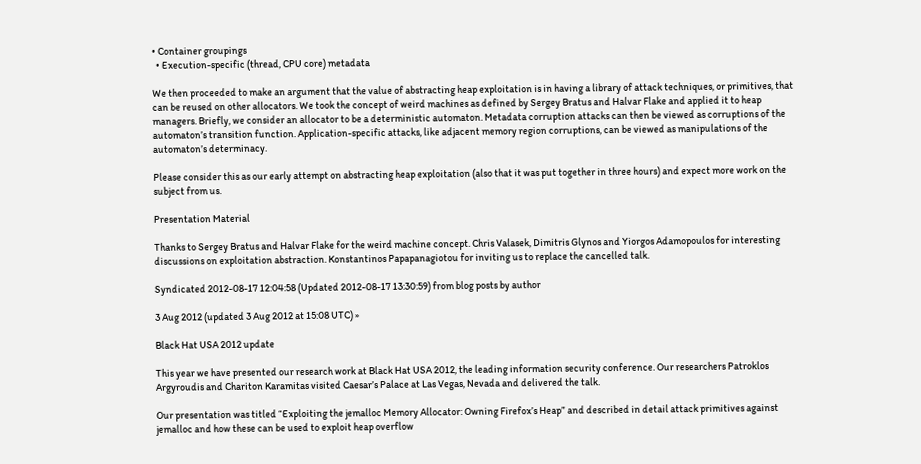• Container groupings
  • Execution-specific (thread, CPU core) metadata

We then proceeded to make an argument that the value of abstracting heap exploitation is in having a library of attack techniques, or primitives, that can be reused on other allocators. We took the concept of weird machines as defined by Sergey Bratus and Halvar Flake and applied it to heap managers. Briefly, we consider an allocator to be a deterministic automaton. Metadata corruption attacks can then be viewed as corruptions of the automaton’s transition function. Application-specific attacks, like adjacent memory region corruptions, can be viewed as manipulations of the automaton’s determinacy.

Please consider this as our early attempt on abstracting heap exploitation (also that it was put together in three hours) and expect more work on the subject from us.

Presentation Material

Thanks to Sergey Bratus and Halvar Flake for the weird machine concept. Chris Valasek, Dimitris Glynos and Yiorgos Adamopoulos for interesting discussions on exploitation abstraction. Konstantinos Papapanagiotou for inviting us to replace the cancelled talk.

Syndicated 2012-08-17 12:04:58 (Updated 2012-08-17 13:30:59) from blog posts by author

3 Aug 2012 (updated 3 Aug 2012 at 15:08 UTC) »

Black Hat USA 2012 update

This year we have presented our research work at Black Hat USA 2012, the leading information security conference. Our researchers Patroklos Argyroudis and Chariton Karamitas visited Caesar’s Palace at Las Vegas, Nevada and delivered the talk.

Our presentation was titled “Exploiting the jemalloc Memory Allocator: Owning Firefox’s Heap” and described in detail attack primitives against jemalloc and how these can be used to exploit heap overflow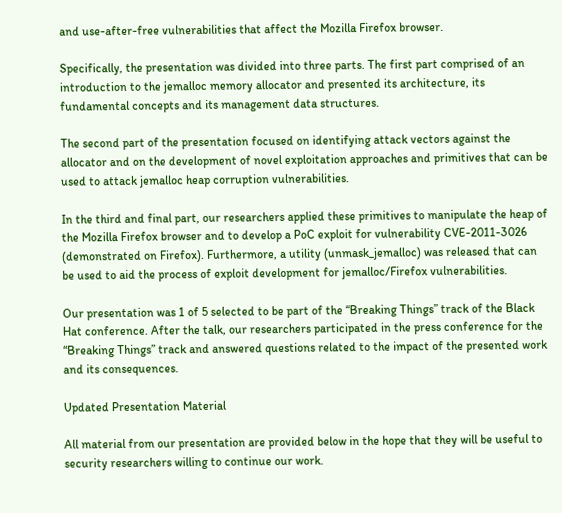and use-after-free vulnerabilities that affect the Mozilla Firefox browser.

Specifically, the presentation was divided into three parts. The first part comprised of an introduction to the jemalloc memory allocator and presented its architecture, its fundamental concepts and its management data structures.

The second part of the presentation focused on identifying attack vectors against the allocator and on the development of novel exploitation approaches and primitives that can be used to attack jemalloc heap corruption vulnerabilities.

In the third and final part, our researchers applied these primitives to manipulate the heap of the Mozilla Firefox browser and to develop a PoC exploit for vulnerability CVE-2011-3026 (demonstrated on Firefox). Furthermore, a utility (unmask_jemalloc) was released that can be used to aid the process of exploit development for jemalloc/Firefox vulnerabilities.

Our presentation was 1 of 5 selected to be part of the “Breaking Things” track of the Black Hat conference. After the talk, our researchers participated in the press conference for the “Breaking Things” track and answered questions related to the impact of the presented work and its consequences.

Updated Presentation Material

All material from our presentation are provided below in the hope that they will be useful to security researchers willing to continue our work.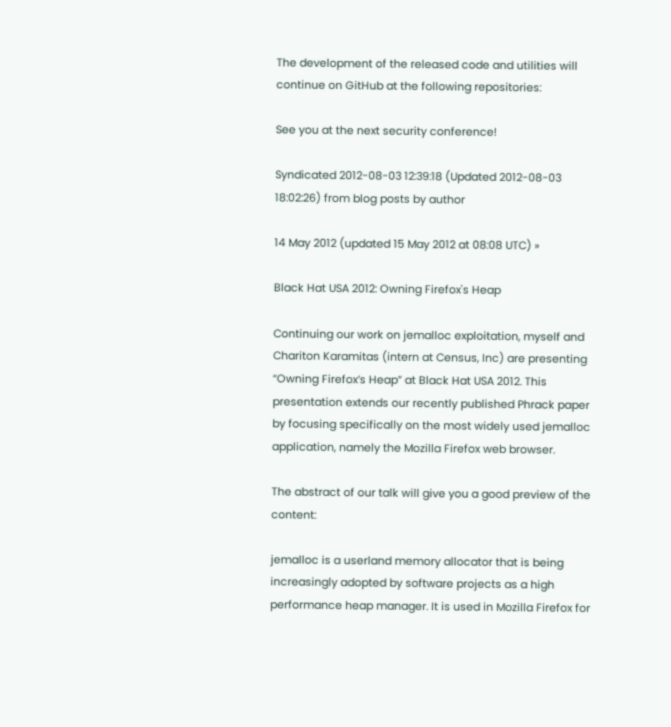The development of the released code and utilities will continue on GitHub at the following repositories:

See you at the next security conference!

Syndicated 2012-08-03 12:39:18 (Updated 2012-08-03 18:02:26) from blog posts by author

14 May 2012 (updated 15 May 2012 at 08:08 UTC) »

Black Hat USA 2012: Owning Firefox's Heap

Continuing our work on jemalloc exploitation, myself and Chariton Karamitas (intern at Census, Inc) are presenting “Owning Firefox’s Heap” at Black Hat USA 2012. This presentation extends our recently published Phrack paper by focusing specifically on the most widely used jemalloc application, namely the Mozilla Firefox web browser.

The abstract of our talk will give you a good preview of the content:

jemalloc is a userland memory allocator that is being increasingly adopted by software projects as a high performance heap manager. It is used in Mozilla Firefox for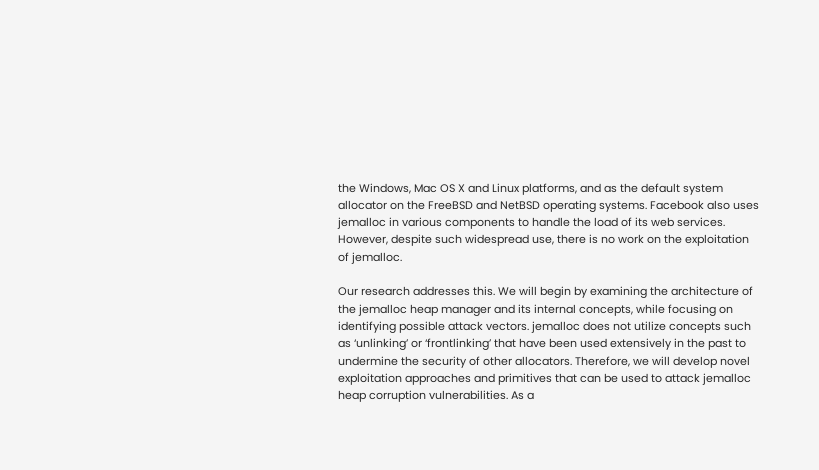the Windows, Mac OS X and Linux platforms, and as the default system allocator on the FreeBSD and NetBSD operating systems. Facebook also uses jemalloc in various components to handle the load of its web services. However, despite such widespread use, there is no work on the exploitation of jemalloc.

Our research addresses this. We will begin by examining the architecture of the jemalloc heap manager and its internal concepts, while focusing on identifying possible attack vectors. jemalloc does not utilize concepts such as ‘unlinking’ or ‘frontlinking’ that have been used extensively in the past to undermine the security of other allocators. Therefore, we will develop novel exploitation approaches and primitives that can be used to attack jemalloc heap corruption vulnerabilities. As a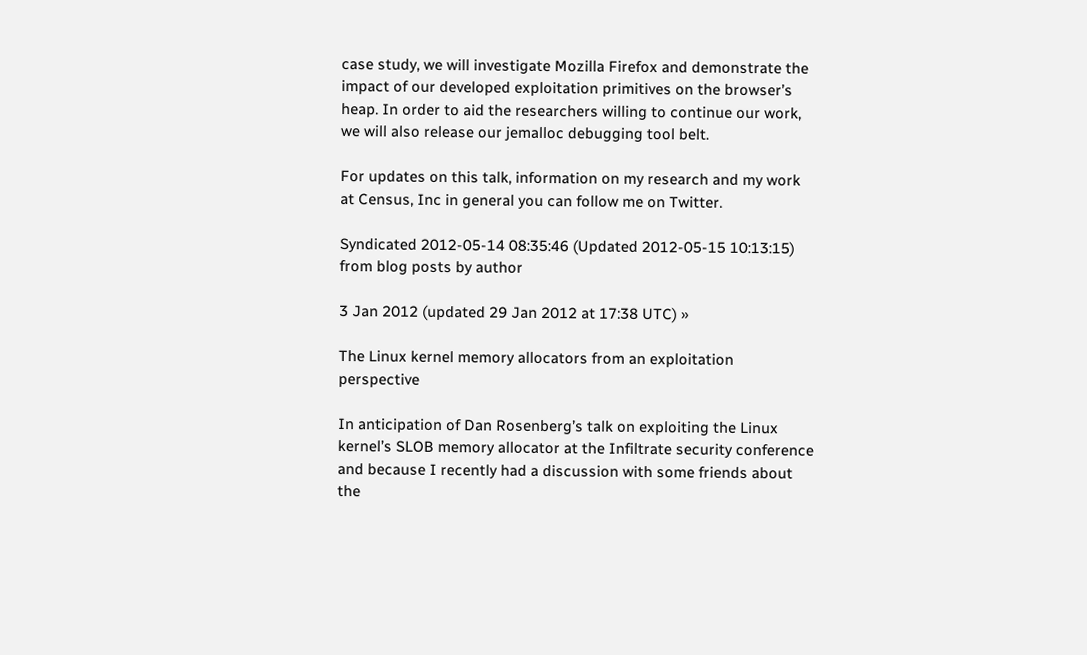case study, we will investigate Mozilla Firefox and demonstrate the impact of our developed exploitation primitives on the browser’s heap. In order to aid the researchers willing to continue our work, we will also release our jemalloc debugging tool belt.

For updates on this talk, information on my research and my work at Census, Inc in general you can follow me on Twitter.

Syndicated 2012-05-14 08:35:46 (Updated 2012-05-15 10:13:15) from blog posts by author

3 Jan 2012 (updated 29 Jan 2012 at 17:38 UTC) »

The Linux kernel memory allocators from an exploitation perspective

In anticipation of Dan Rosenberg’s talk on exploiting the Linux kernel’s SLOB memory allocator at the Infiltrate security conference and because I recently had a discussion with some friends about the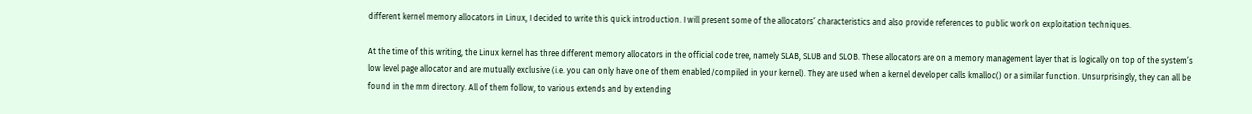different kernel memory allocators in Linux, I decided to write this quick introduction. I will present some of the allocators’ characteristics and also provide references to public work on exploitation techniques.

At the time of this writing, the Linux kernel has three different memory allocators in the official code tree, namely SLAB, SLUB and SLOB. These allocators are on a memory management layer that is logically on top of the system’s low level page allocator and are mutually exclusive (i.e. you can only have one of them enabled/compiled in your kernel). They are used when a kernel developer calls kmalloc() or a similar function. Unsurprisingly, they can all be found in the mm directory. All of them follow, to various extends and by extending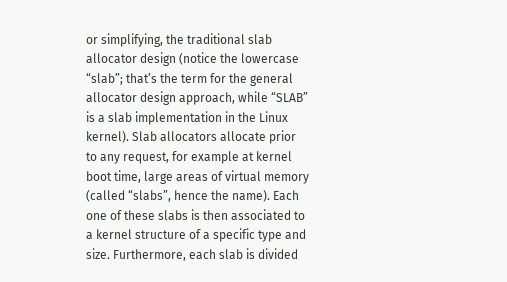or simplifying, the traditional slab allocator design (notice the lowercase “slab”; that’s the term for the general allocator design approach, while “SLAB” is a slab implementation in the Linux kernel). Slab allocators allocate prior to any request, for example at kernel boot time, large areas of virtual memory (called “slabs”, hence the name). Each one of these slabs is then associated to a kernel structure of a specific type and size. Furthermore, each slab is divided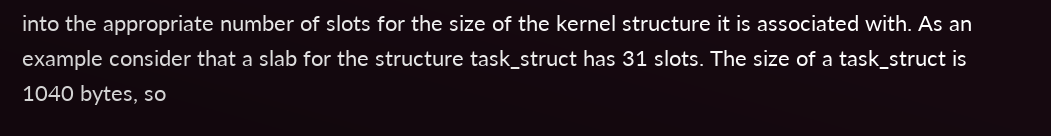into the appropriate number of slots for the size of the kernel structure it is associated with. As an example consider that a slab for the structure task_struct has 31 slots. The size of a task_struct is 1040 bytes, so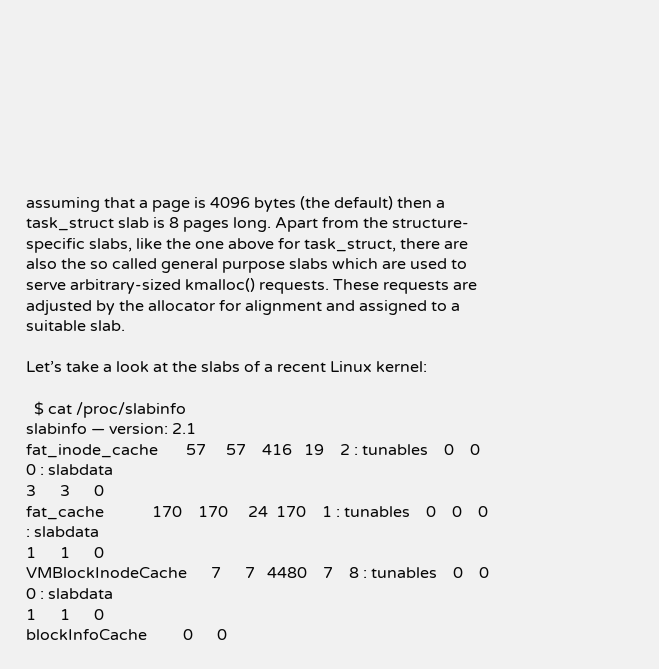assuming that a page is 4096 bytes (the default) then a task_struct slab is 8 pages long. Apart from the structure-specific slabs, like the one above for task_struct, there are also the so called general purpose slabs which are used to serve arbitrary-sized kmalloc() requests. These requests are adjusted by the allocator for alignment and assigned to a suitable slab.

Let’s take a look at the slabs of a recent Linux kernel:

  $ cat /proc/slabinfo
slabinfo — version: 2.1
fat_inode_cache       57     57    416   19    2 : tunables    0    0    0 : slabdata
3      3      0
fat_cache            170    170     24  170    1 : tunables    0    0    0 : slabdata
1      1      0
VMBlockInodeCache      7      7   4480    7    8 : tunables    0    0    0 : slabdata
1      1      0
blockInfoCache         0      0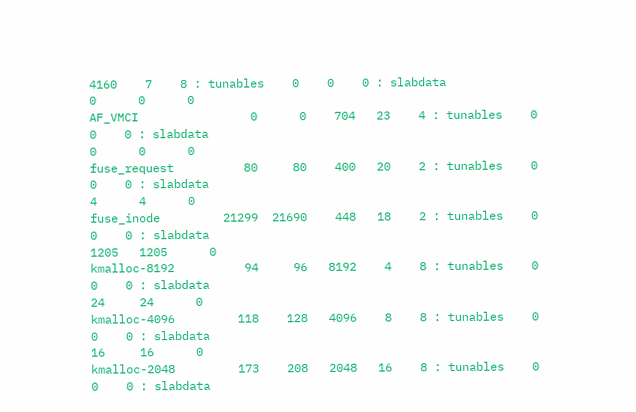4160    7    8 : tunables    0    0    0 : slabdata
0      0      0
AF_VMCI                0      0    704   23    4 : tunables    0    0    0 : slabdata
0      0      0
fuse_request          80     80    400   20    2 : tunables    0    0    0 : slabdata
4      4      0
fuse_inode         21299  21690    448   18    2 : tunables    0    0    0 : slabdata
1205   1205      0
kmalloc-8192          94     96   8192    4    8 : tunables    0    0    0 : slabdata
24     24      0
kmalloc-4096         118    128   4096    8    8 : tunables    0    0    0 : slabdata
16     16      0
kmalloc-2048         173    208   2048   16    8 : tunables    0    0    0 : slabdata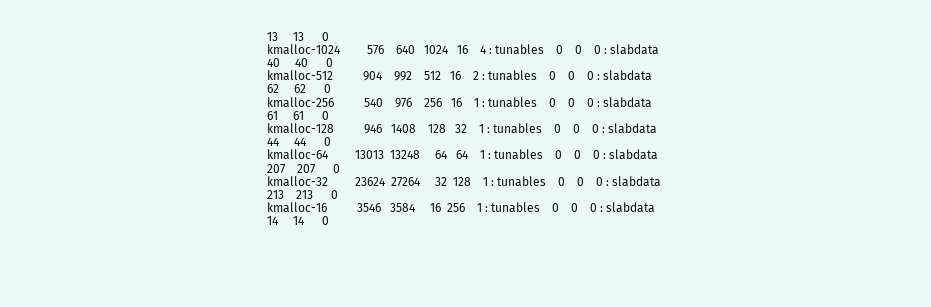13     13      0
kmalloc-1024         576    640   1024   16    4 : tunables    0    0    0 : slabdata
40     40      0
kmalloc-512          904    992    512   16    2 : tunables    0    0    0 : slabdata
62     62      0
kmalloc-256          540    976    256   16    1 : tunables    0    0    0 : slabdata
61     61      0
kmalloc-128          946   1408    128   32    1 : tunables    0    0    0 : slabdata
44     44      0
kmalloc-64         13013  13248     64   64    1 : tunables    0    0    0 : slabdata
207    207      0
kmalloc-32         23624  27264     32  128    1 : tunables    0    0    0 : slabdata
213    213      0
kmalloc-16          3546   3584     16  256    1 : tunables    0    0    0 : slabdata
14     14      0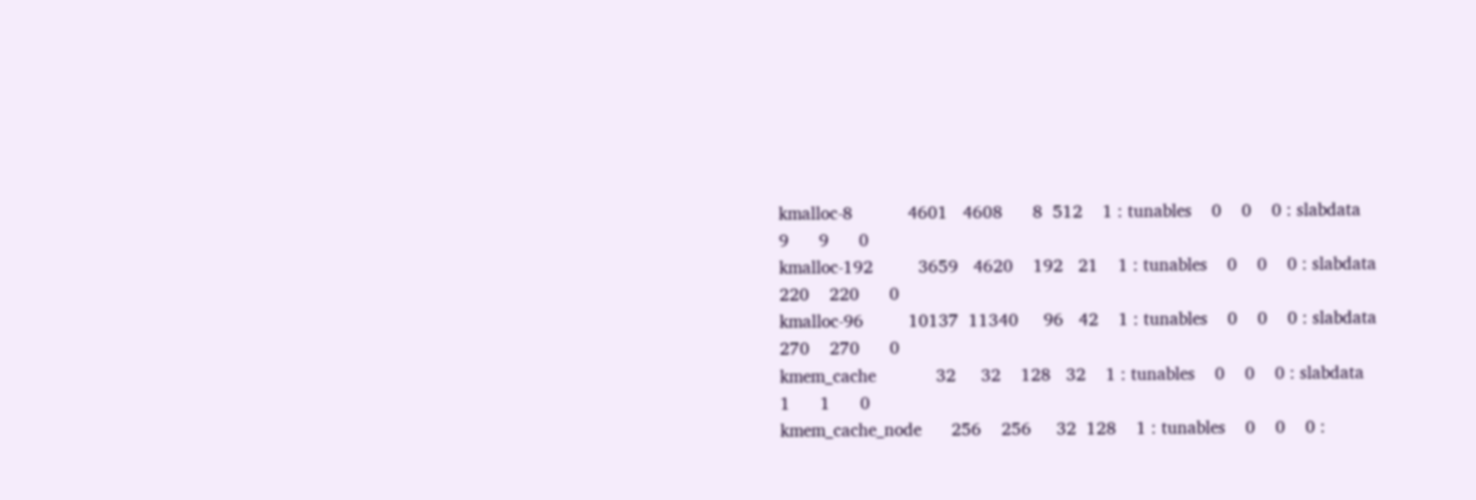kmalloc-8           4601   4608      8  512    1 : tunables    0    0    0 : slabdata
9      9      0
kmalloc-192         3659   4620    192   21    1 : tunables    0    0    0 : slabdata
220    220      0
kmalloc-96         10137  11340     96   42    1 : tunables    0    0    0 : slabdata
270    270      0
kmem_cache            32     32    128   32    1 : tunables    0    0    0 : slabdata
1      1      0
kmem_cache_node      256    256     32  128    1 : tunables    0    0    0 :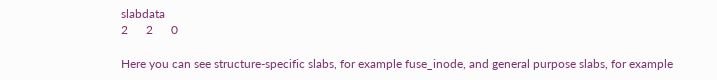slabdata
2      2      0

Here you can see structure-specific slabs, for example fuse_inode, and general purpose slabs, for example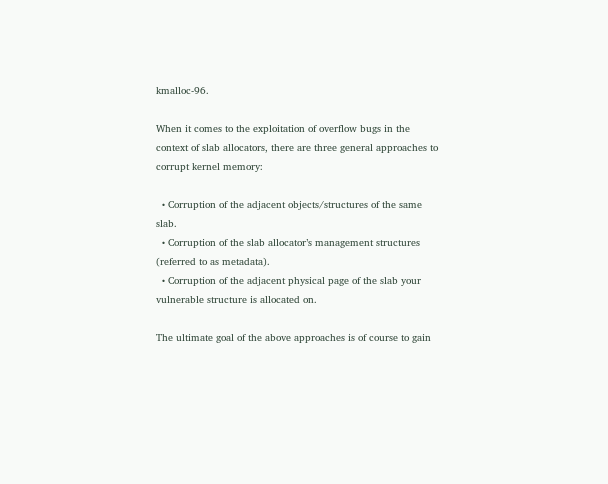kmalloc-96.

When it comes to the exploitation of overflow bugs in the context of slab allocators, there are three general approaches to corrupt kernel memory:

  • Corruption of the adjacent objects/structures of the same slab.
  • Corruption of the slab allocator’s management structures (referred to as metadata).
  • Corruption of the adjacent physical page of the slab your vulnerable structure is allocated on.

The ultimate goal of the above approaches is of course to gain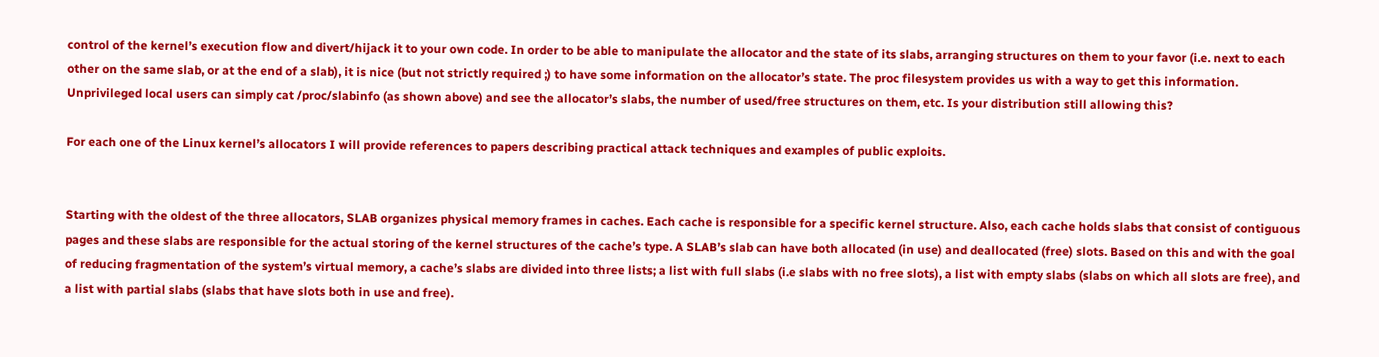control of the kernel’s execution flow and divert/hijack it to your own code. In order to be able to manipulate the allocator and the state of its slabs, arranging structures on them to your favor (i.e. next to each other on the same slab, or at the end of a slab), it is nice (but not strictly required ;) to have some information on the allocator’s state. The proc filesystem provides us with a way to get this information. Unprivileged local users can simply cat /proc/slabinfo (as shown above) and see the allocator’s slabs, the number of used/free structures on them, etc. Is your distribution still allowing this?

For each one of the Linux kernel’s allocators I will provide references to papers describing practical attack techniques and examples of public exploits.


Starting with the oldest of the three allocators, SLAB organizes physical memory frames in caches. Each cache is responsible for a specific kernel structure. Also, each cache holds slabs that consist of contiguous pages and these slabs are responsible for the actual storing of the kernel structures of the cache’s type. A SLAB’s slab can have both allocated (in use) and deallocated (free) slots. Based on this and with the goal of reducing fragmentation of the system’s virtual memory, a cache’s slabs are divided into three lists; a list with full slabs (i.e slabs with no free slots), a list with empty slabs (slabs on which all slots are free), and a list with partial slabs (slabs that have slots both in use and free).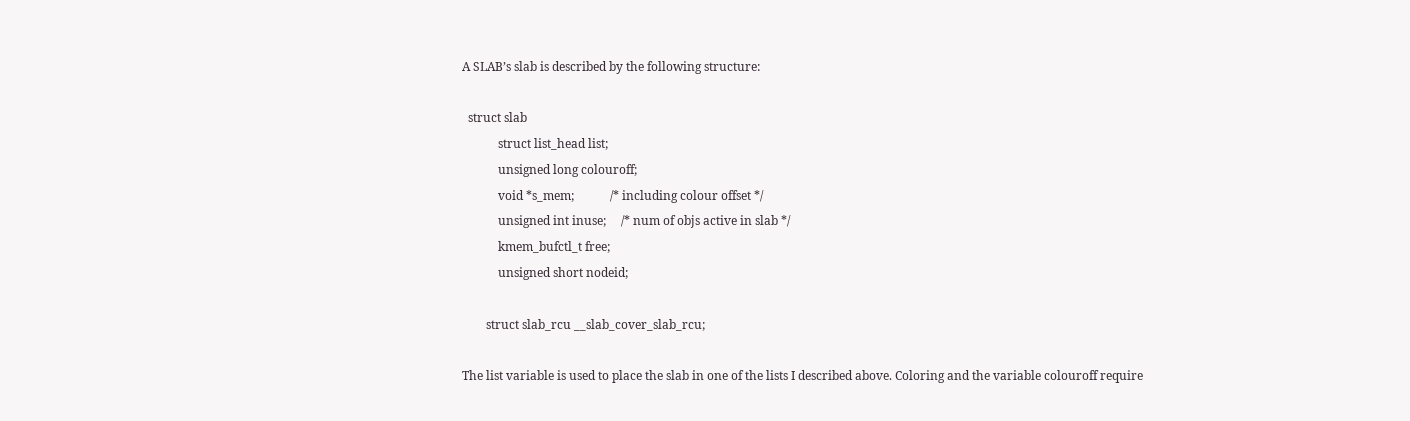A SLAB’s slab is described by the following structure:

  struct slab
            struct list_head list;
            unsigned long colouroff;
            void *s_mem;            /* including colour offset */
            unsigned int inuse;     /* num of objs active in slab */
            kmem_bufctl_t free;
            unsigned short nodeid;

        struct slab_rcu __slab_cover_slab_rcu;

The list variable is used to place the slab in one of the lists I described above. Coloring and the variable colouroff require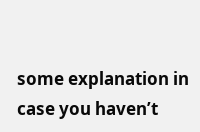some explanation in case you haven’t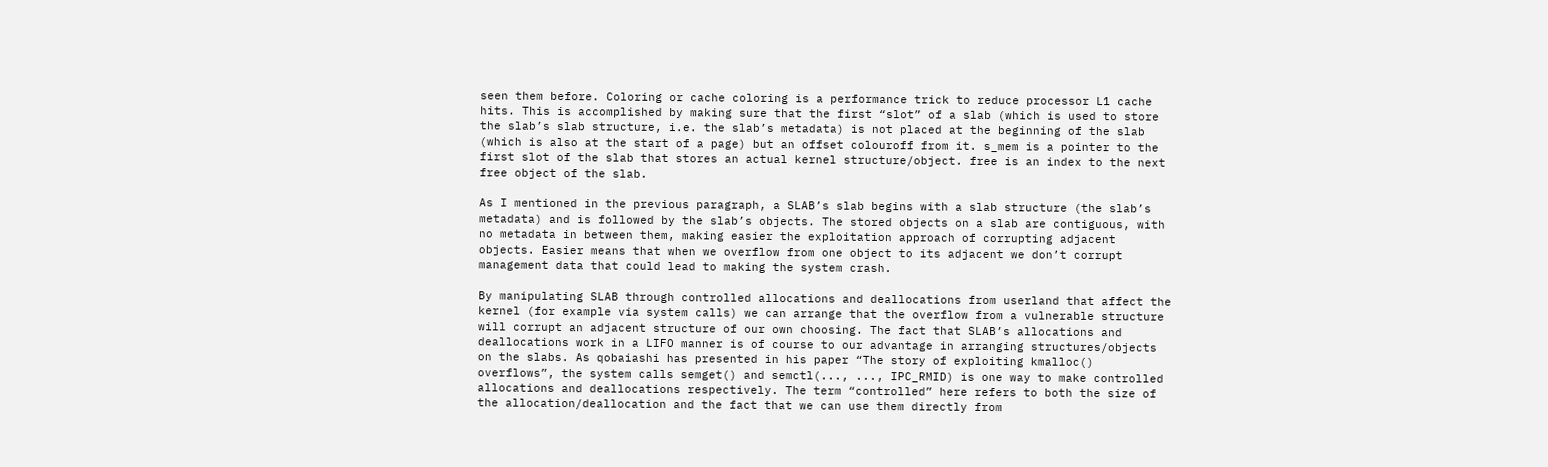seen them before. Coloring or cache coloring is a performance trick to reduce processor L1 cache hits. This is accomplished by making sure that the first “slot” of a slab (which is used to store the slab’s slab structure, i.e. the slab’s metadata) is not placed at the beginning of the slab (which is also at the start of a page) but an offset colouroff from it. s_mem is a pointer to the first slot of the slab that stores an actual kernel structure/object. free is an index to the next free object of the slab.

As I mentioned in the previous paragraph, a SLAB’s slab begins with a slab structure (the slab’s metadata) and is followed by the slab’s objects. The stored objects on a slab are contiguous, with no metadata in between them, making easier the exploitation approach of corrupting adjacent objects. Easier means that when we overflow from one object to its adjacent we don’t corrupt management data that could lead to making the system crash.

By manipulating SLAB through controlled allocations and deallocations from userland that affect the kernel (for example via system calls) we can arrange that the overflow from a vulnerable structure will corrupt an adjacent structure of our own choosing. The fact that SLAB’s allocations and deallocations work in a LIFO manner is of course to our advantage in arranging structures/objects on the slabs. As qobaiashi has presented in his paper “The story of exploiting kmalloc() overflows”, the system calls semget() and semctl(..., ..., IPC_RMID) is one way to make controlled allocations and deallocations respectively. The term “controlled” here refers to both the size of the allocation/deallocation and the fact that we can use them directly from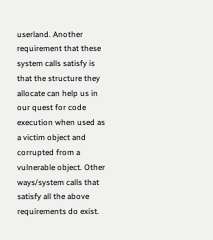userland. Another requirement that these system calls satisfy is that the structure they allocate can help us in our quest for code execution when used as a victim object and corrupted from a vulnerable object. Other ways/system calls that satisfy all the above requirements do exist.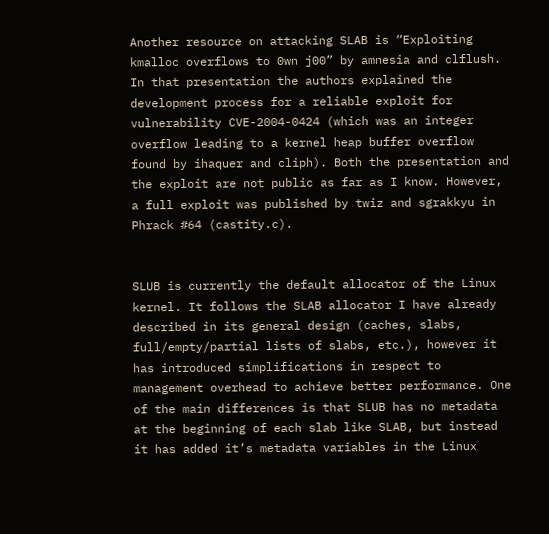Another resource on attacking SLAB is “Exploiting kmalloc overflows to 0wn j00” by amnesia and clflush. In that presentation the authors explained the development process for a reliable exploit for vulnerability CVE-2004-0424 (which was an integer overflow leading to a kernel heap buffer overflow found by ihaquer and cliph). Both the presentation and the exploit are not public as far as I know. However, a full exploit was published by twiz and sgrakkyu in Phrack #64 (castity.c).


SLUB is currently the default allocator of the Linux kernel. It follows the SLAB allocator I have already described in its general design (caches, slabs, full/empty/partial lists of slabs, etc.), however it has introduced simplifications in respect to management overhead to achieve better performance. One of the main differences is that SLUB has no metadata at the beginning of each slab like SLAB, but instead it has added it’s metadata variables in the Linux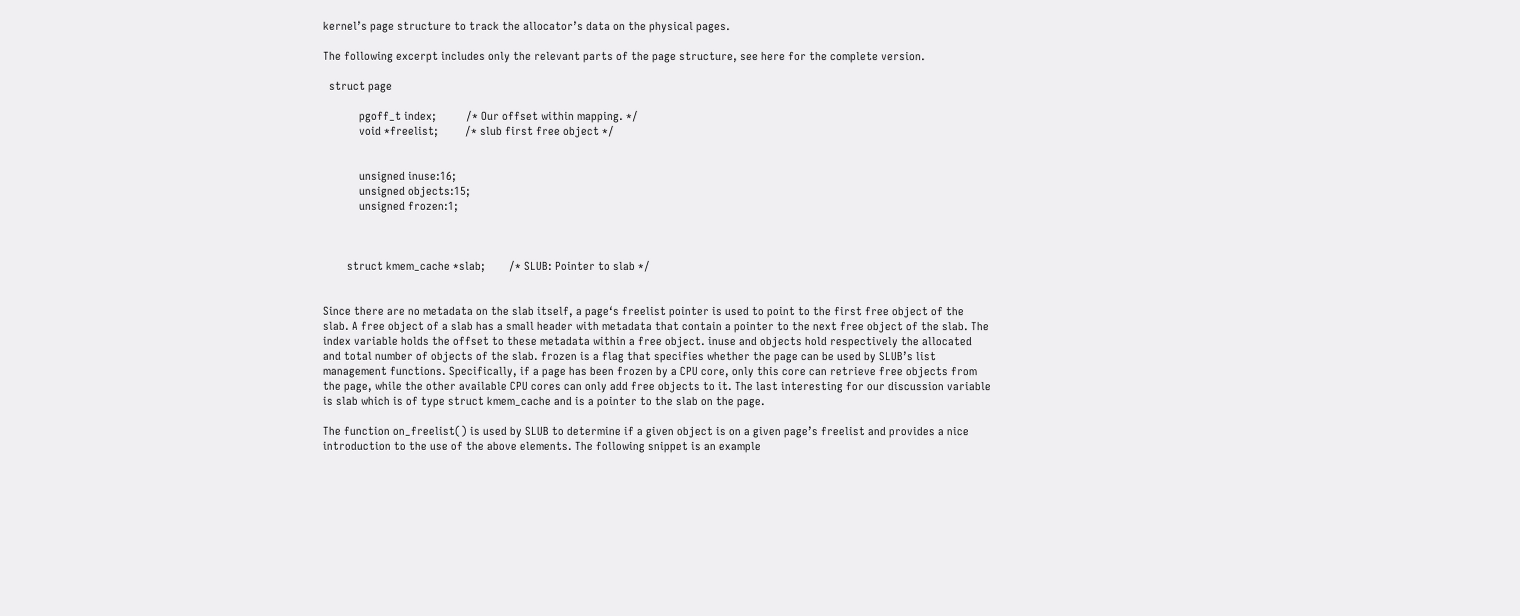kernel’s page structure to track the allocator’s data on the physical pages.

The following excerpt includes only the relevant parts of the page structure, see here for the complete version.

  struct page

            pgoff_t index;          /* Our offset within mapping. */
            void *freelist;         /* slub first free object */


            unsigned inuse:16;
            unsigned objects:15;
            unsigned frozen:1;



        struct kmem_cache *slab;        /* SLUB: Pointer to slab */


Since there are no metadata on the slab itself, a page‘s freelist pointer is used to point to the first free object of the slab. A free object of a slab has a small header with metadata that contain a pointer to the next free object of the slab. The index variable holds the offset to these metadata within a free object. inuse and objects hold respectively the allocated and total number of objects of the slab. frozen is a flag that specifies whether the page can be used by SLUB’s list management functions. Specifically, if a page has been frozen by a CPU core, only this core can retrieve free objects from the page, while the other available CPU cores can only add free objects to it. The last interesting for our discussion variable is slab which is of type struct kmem_cache and is a pointer to the slab on the page.

The function on_freelist() is used by SLUB to determine if a given object is on a given page’s freelist and provides a nice introduction to the use of the above elements. The following snippet is an example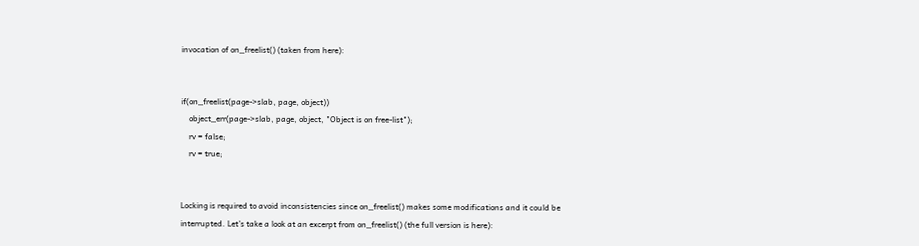invocation of on_freelist() (taken from here):


if(on_freelist(page->slab, page, object))
    object_err(page->slab, page, object, "Object is on free-list");
    rv = false;
    rv = true;


Locking is required to avoid inconsistencies since on_freelist() makes some modifications and it could be interrupted. Let’s take a look at an excerpt from on_freelist() (the full version is here):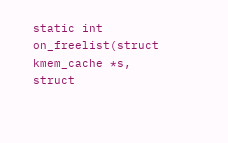static int on_freelist(struct kmem_cache *s, struct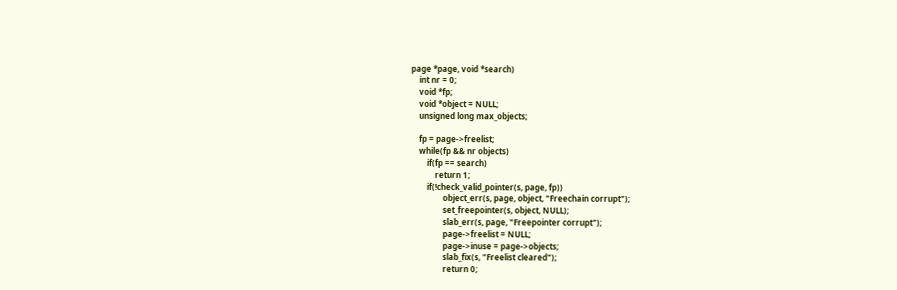page *page, void *search)
    int nr = 0;
    void *fp;
    void *object = NULL;
    unsigned long max_objects;

    fp = page->freelist;
    while(fp && nr objects)
        if(fp == search)
            return 1;
        if(!check_valid_pointer(s, page, fp))
                object_err(s, page, object, "Freechain corrupt");
                set_freepointer(s, object, NULL);
                slab_err(s, page, "Freepointer corrupt");
                page->freelist = NULL;
                page->inuse = page->objects;
                slab_fix(s, "Freelist cleared");
                return 0;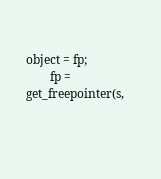object = fp;
        fp = get_freepointer(s,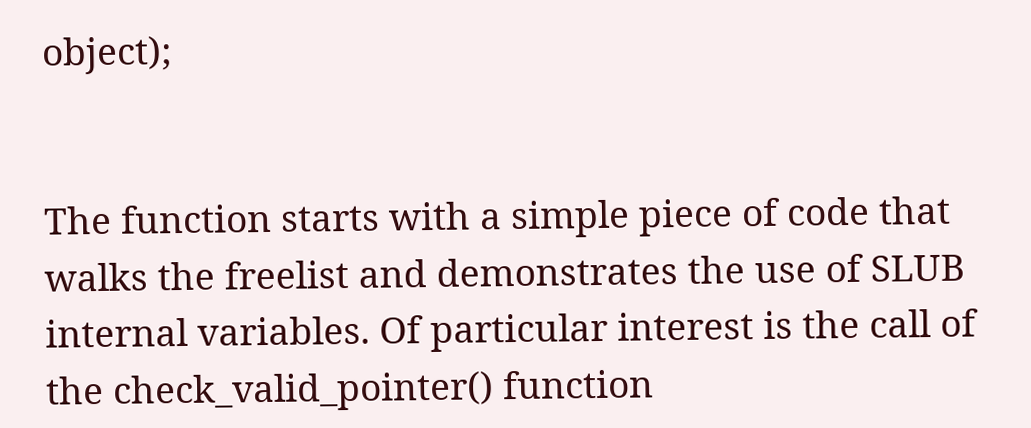object);


The function starts with a simple piece of code that walks the freelist and demonstrates the use of SLUB internal variables. Of particular interest is the call of the check_valid_pointer() function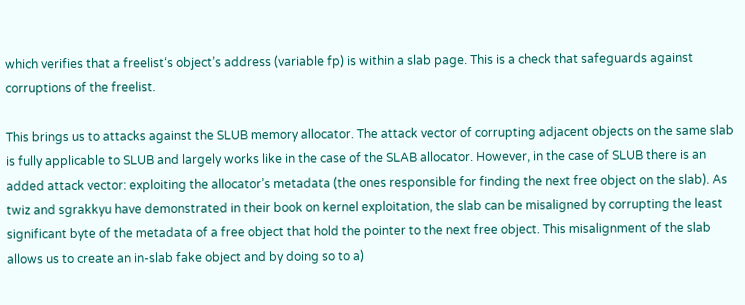which verifies that a freelist‘s object’s address (variable fp) is within a slab page. This is a check that safeguards against corruptions of the freelist.

This brings us to attacks against the SLUB memory allocator. The attack vector of corrupting adjacent objects on the same slab is fully applicable to SLUB and largely works like in the case of the SLAB allocator. However, in the case of SLUB there is an added attack vector: exploiting the allocator’s metadata (the ones responsible for finding the next free object on the slab). As twiz and sgrakkyu have demonstrated in their book on kernel exploitation, the slab can be misaligned by corrupting the least significant byte of the metadata of a free object that hold the pointer to the next free object. This misalignment of the slab allows us to create an in-slab fake object and by doing so to a)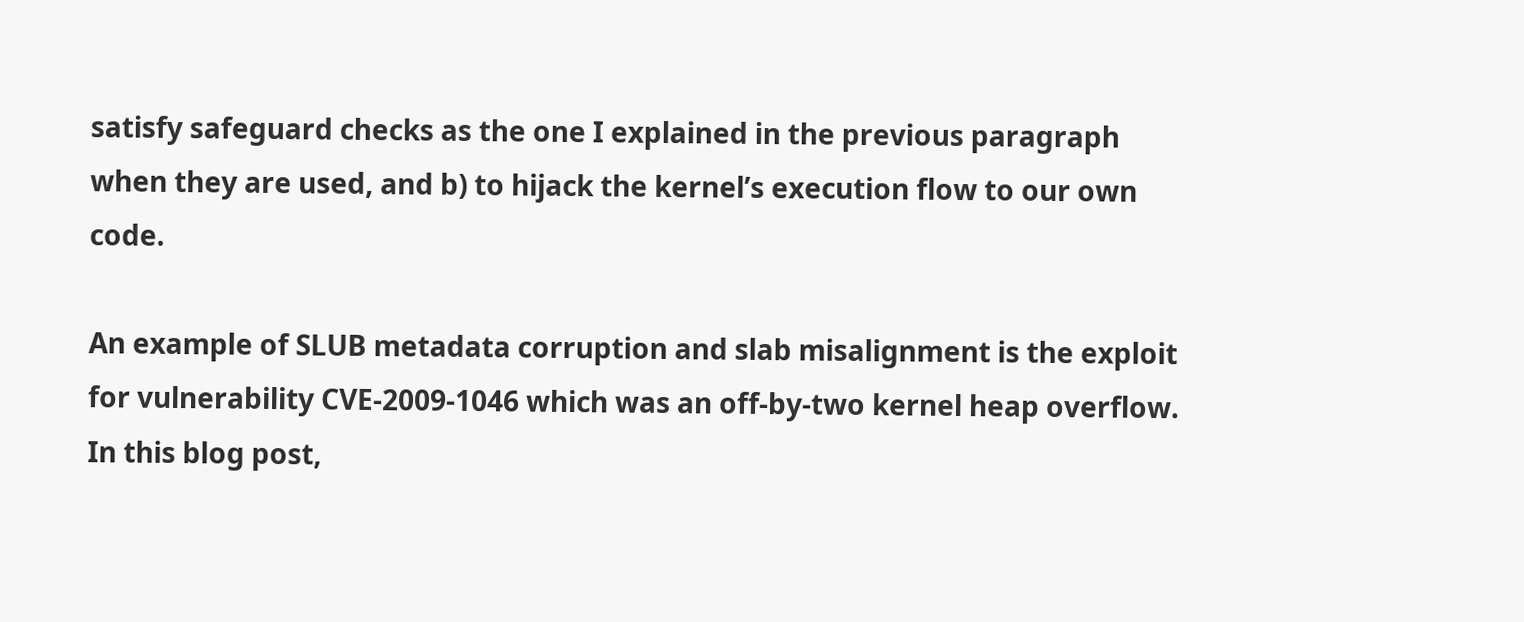satisfy safeguard checks as the one I explained in the previous paragraph when they are used, and b) to hijack the kernel’s execution flow to our own code.

An example of SLUB metadata corruption and slab misalignment is the exploit for vulnerability CVE-2009-1046 which was an off-by-two kernel heap overflow. In this blog post,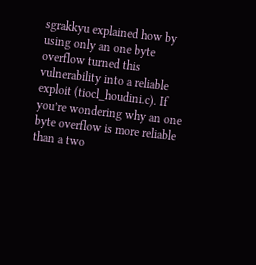sgrakkyu explained how by using only an one byte overflow turned this vulnerability into a reliable exploit (tiocl_houdini.c). If you’re wondering why an one byte overflow is more reliable than a two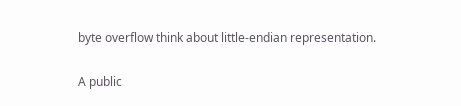byte overflow think about little-endian representation.

A public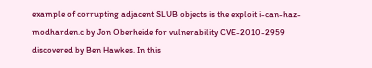example of corrupting adjacent SLUB objects is the exploit i-can-haz-modharden.c by Jon Oberheide for vulnerability CVE-2010-2959 discovered by Ben Hawkes. In this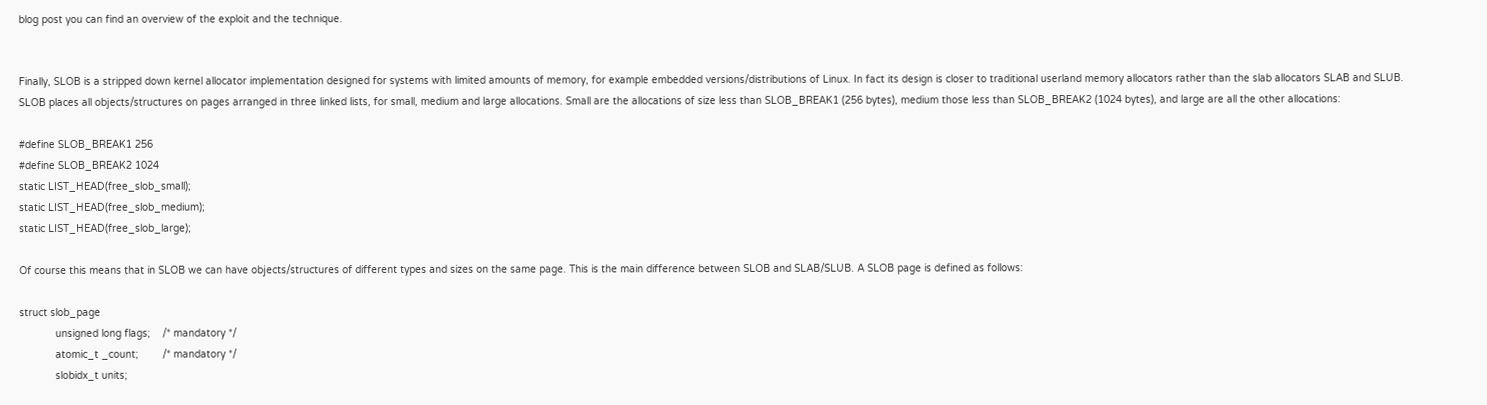blog post you can find an overview of the exploit and the technique.


Finally, SLOB is a stripped down kernel allocator implementation designed for systems with limited amounts of memory, for example embedded versions/distributions of Linux. In fact its design is closer to traditional userland memory allocators rather than the slab allocators SLAB and SLUB. SLOB places all objects/structures on pages arranged in three linked lists, for small, medium and large allocations. Small are the allocations of size less than SLOB_BREAK1 (256 bytes), medium those less than SLOB_BREAK2 (1024 bytes), and large are all the other allocations:

#define SLOB_BREAK1 256
#define SLOB_BREAK2 1024
static LIST_HEAD(free_slob_small);
static LIST_HEAD(free_slob_medium);
static LIST_HEAD(free_slob_large);

Of course this means that in SLOB we can have objects/structures of different types and sizes on the same page. This is the main difference between SLOB and SLAB/SLUB. A SLOB page is defined as follows:

struct slob_page
            unsigned long flags;    /* mandatory */
            atomic_t _count;        /* mandatory */
            slobidx_t units;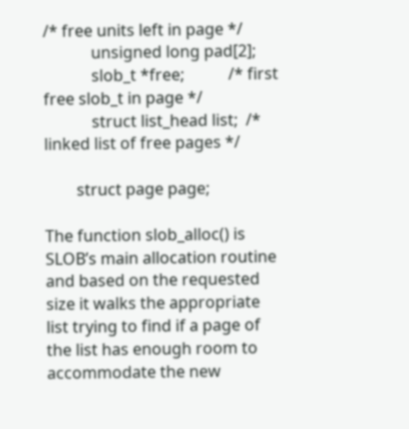/* free units left in page */
            unsigned long pad[2];
            slob_t *free;           /* first free slob_t in page */
            struct list_head list;  /* linked list of free pages */

        struct page page;

The function slob_alloc() is SLOB’s main allocation routine and based on the requested size it walks the appropriate list trying to find if a page of the list has enough room to accommodate the new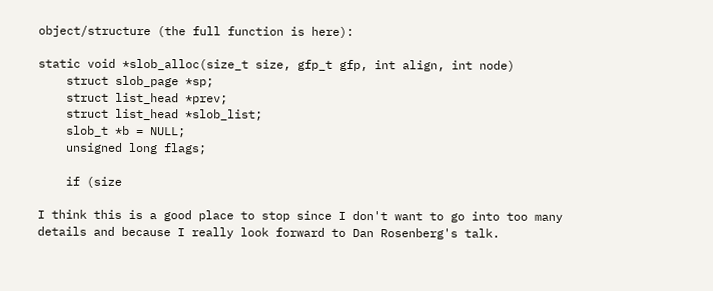object/structure (the full function is here):

static void *slob_alloc(size_t size, gfp_t gfp, int align, int node)
    struct slob_page *sp;
    struct list_head *prev;
    struct list_head *slob_list;
    slob_t *b = NULL;
    unsigned long flags;

    if (size

I think this is a good place to stop since I don't want to go into too many details and because I really look forward to Dan Rosenberg's talk.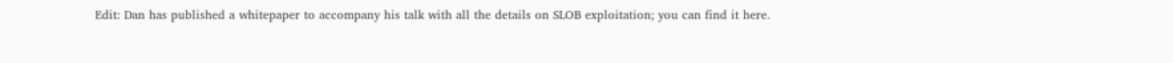Edit: Dan has published a whitepaper to accompany his talk with all the details on SLOB exploitation; you can find it here.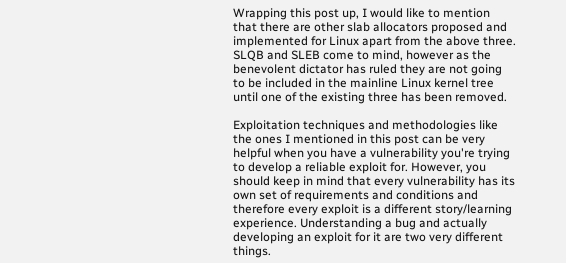Wrapping this post up, I would like to mention that there are other slab allocators proposed and implemented for Linux apart from the above three. SLQB and SLEB come to mind, however as the benevolent dictator has ruled they are not going to be included in the mainline Linux kernel tree until one of the existing three has been removed.

Exploitation techniques and methodologies like the ones I mentioned in this post can be very helpful when you have a vulnerability you're trying to develop a reliable exploit for. However, you should keep in mind that every vulnerability has its own set of requirements and conditions and therefore every exploit is a different story/learning experience. Understanding a bug and actually developing an exploit for it are two very different things.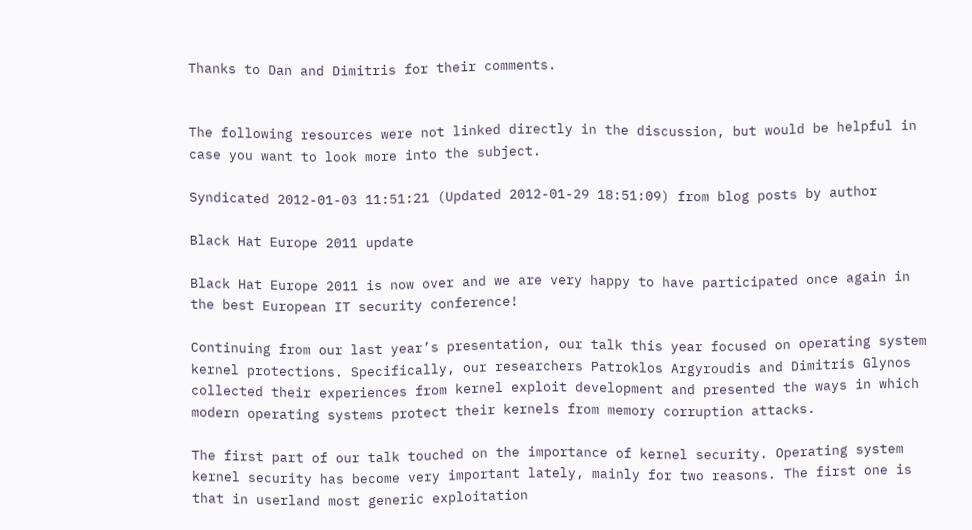Thanks to Dan and Dimitris for their comments.


The following resources were not linked directly in the discussion, but would be helpful in case you want to look more into the subject.

Syndicated 2012-01-03 11:51:21 (Updated 2012-01-29 18:51:09) from blog posts by author

Black Hat Europe 2011 update

Black Hat Europe 2011 is now over and we are very happy to have participated once again in the best European IT security conference!

Continuing from our last year’s presentation, our talk this year focused on operating system kernel protections. Specifically, our researchers Patroklos Argyroudis and Dimitris Glynos collected their experiences from kernel exploit development and presented the ways in which modern operating systems protect their kernels from memory corruption attacks.

The first part of our talk touched on the importance of kernel security. Operating system kernel security has become very important lately, mainly for two reasons. The first one is that in userland most generic exploitation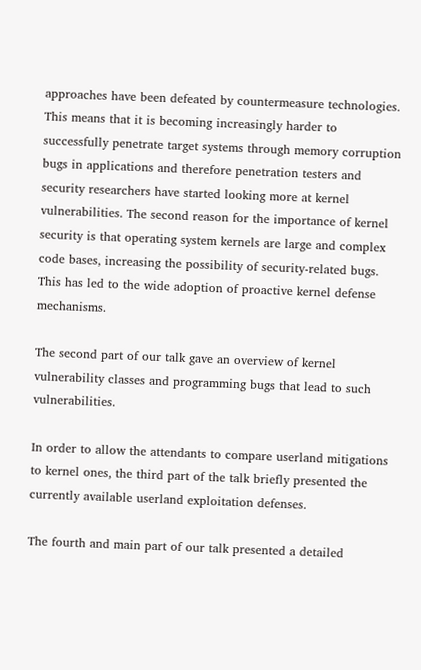approaches have been defeated by countermeasure technologies. This means that it is becoming increasingly harder to successfully penetrate target systems through memory corruption bugs in applications and therefore penetration testers and security researchers have started looking more at kernel vulnerabilities. The second reason for the importance of kernel security is that operating system kernels are large and complex code bases, increasing the possibility of security-related bugs. This has led to the wide adoption of proactive kernel defense mechanisms.

The second part of our talk gave an overview of kernel vulnerability classes and programming bugs that lead to such vulnerabilities.

In order to allow the attendants to compare userland mitigations to kernel ones, the third part of the talk briefly presented the currently available userland exploitation defenses.

The fourth and main part of our talk presented a detailed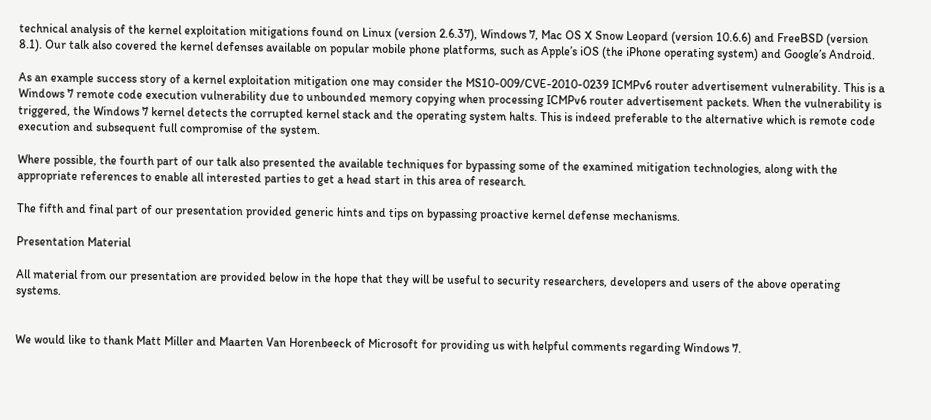technical analysis of the kernel exploitation mitigations found on Linux (version 2.6.37), Windows 7, Mac OS X Snow Leopard (version 10.6.6) and FreeBSD (version 8.1). Our talk also covered the kernel defenses available on popular mobile phone platforms, such as Apple’s iOS (the iPhone operating system) and Google’s Android.

As an example success story of a kernel exploitation mitigation one may consider the MS10-009/CVE-2010-0239 ICMPv6 router advertisement vulnerability. This is a Windows 7 remote code execution vulnerability due to unbounded memory copying when processing ICMPv6 router advertisement packets. When the vulnerability is triggered, the Windows 7 kernel detects the corrupted kernel stack and the operating system halts. This is indeed preferable to the alternative which is remote code execution and subsequent full compromise of the system.

Where possible, the fourth part of our talk also presented the available techniques for bypassing some of the examined mitigation technologies, along with the appropriate references to enable all interested parties to get a head start in this area of research.

The fifth and final part of our presentation provided generic hints and tips on bypassing proactive kernel defense mechanisms.

Presentation Material

All material from our presentation are provided below in the hope that they will be useful to security researchers, developers and users of the above operating systems.


We would like to thank Matt Miller and Maarten Van Horenbeeck of Microsoft for providing us with helpful comments regarding Windows 7.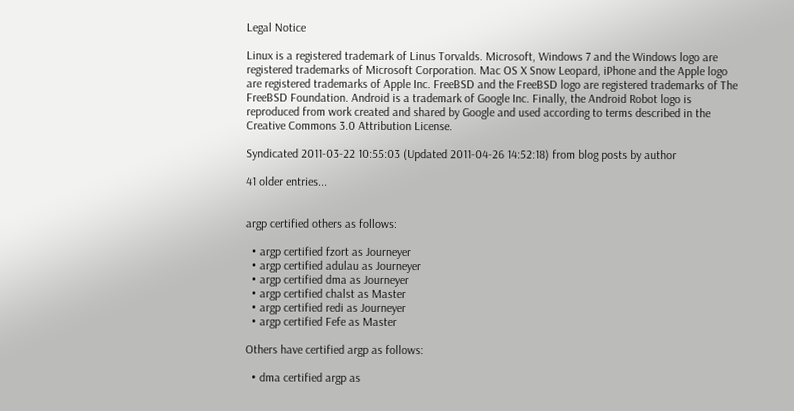Legal Notice

Linux is a registered trademark of Linus Torvalds. Microsoft, Windows 7 and the Windows logo are registered trademarks of Microsoft Corporation. Mac OS X Snow Leopard, iPhone and the Apple logo are registered trademarks of Apple Inc. FreeBSD and the FreeBSD logo are registered trademarks of The FreeBSD Foundation. Android is a trademark of Google Inc. Finally, the Android Robot logo is reproduced from work created and shared by Google and used according to terms described in the Creative Commons 3.0 Attribution License.

Syndicated 2011-03-22 10:55:03 (Updated 2011-04-26 14:52:18) from blog posts by author

41 older entries...


argp certified others as follows:

  • argp certified fzort as Journeyer
  • argp certified adulau as Journeyer
  • argp certified dma as Journeyer
  • argp certified chalst as Master
  • argp certified redi as Journeyer
  • argp certified Fefe as Master

Others have certified argp as follows:

  • dma certified argp as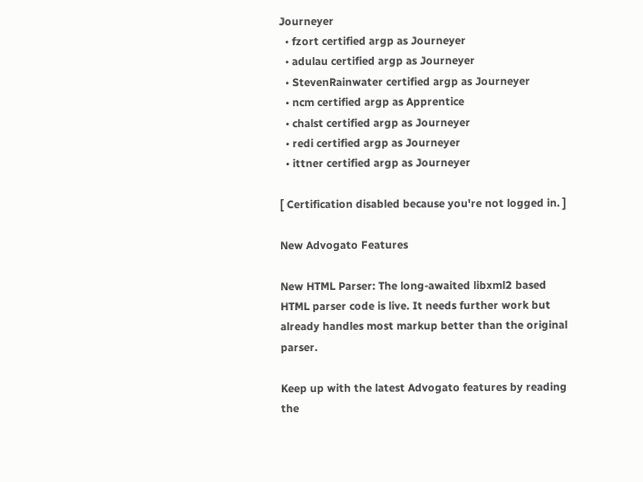Journeyer
  • fzort certified argp as Journeyer
  • adulau certified argp as Journeyer
  • StevenRainwater certified argp as Journeyer
  • ncm certified argp as Apprentice
  • chalst certified argp as Journeyer
  • redi certified argp as Journeyer
  • ittner certified argp as Journeyer

[ Certification disabled because you're not logged in. ]

New Advogato Features

New HTML Parser: The long-awaited libxml2 based HTML parser code is live. It needs further work but already handles most markup better than the original parser.

Keep up with the latest Advogato features by reading the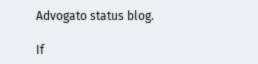Advogato status blog.

If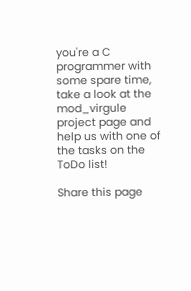you're a C programmer with some spare time, take a look at the mod_virgule project page and help us with one of the tasks on the ToDo list!

Share this page